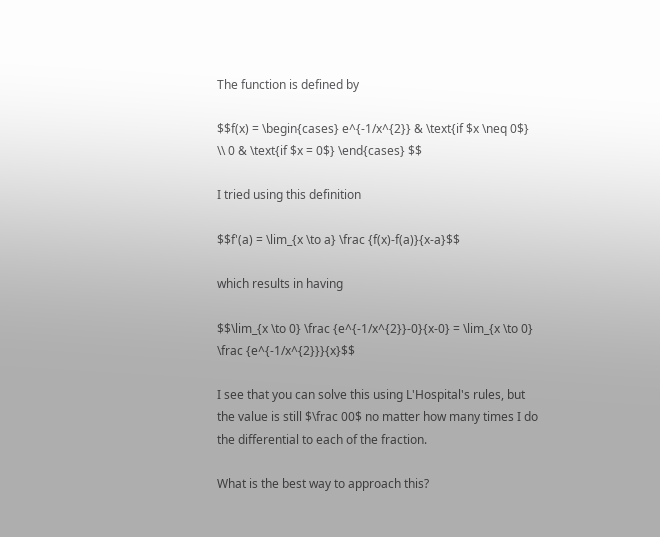The function is defined by

$$f(x) = \begin{cases} e^{-1/x^{2}} & \text{if $x \neq 0$} \\ 0 & \text{if $x = 0$} \end{cases} $$

I tried using this definition

$$f'(a) = \lim_{x \to a} \frac {f(x)-f(a)}{x-a}$$

which results in having

$$\lim_{x \to 0} \frac {e^{-1/x^{2}}-0}{x-0} = \lim_{x \to 0} \frac {e^{-1/x^{2}}}{x}$$

I see that you can solve this using L'Hospital's rules, but the value is still $\frac 00$ no matter how many times I do the differential to each of the fraction.

What is the best way to approach this?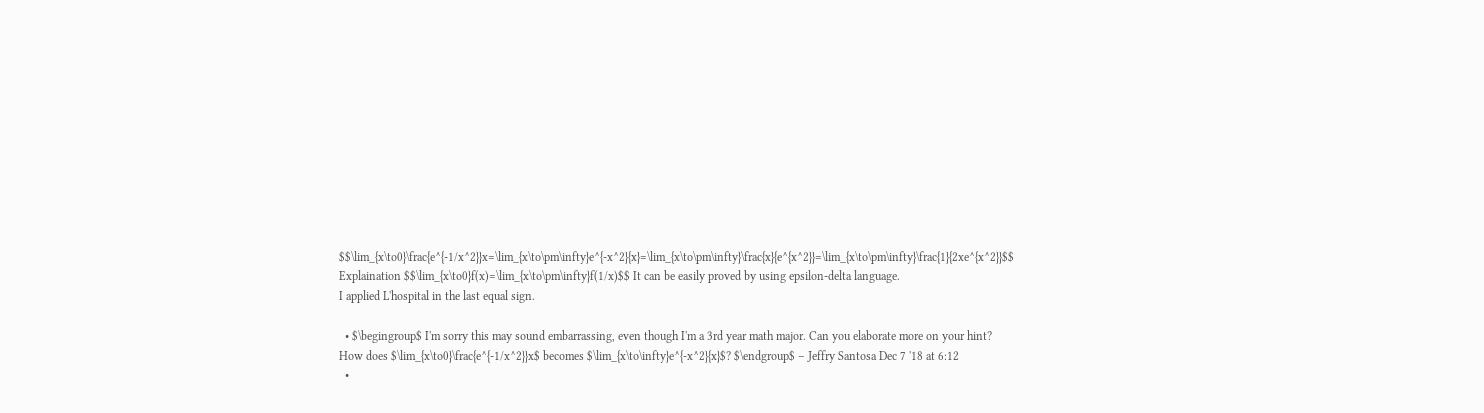$$\lim_{x\to0}\frac{e^{-1/x^2}}x=\lim_{x\to\pm\infty}e^{-x^2}{x}=\lim_{x\to\pm\infty}\frac{x}{e^{x^2}}=\lim_{x\to\pm\infty}\frac{1}{2xe^{x^2}}$$ Explaination $$\lim_{x\to0}f(x)=\lim_{x\to\pm\infty}f(1/x)$$ It can be easily proved by using epsilon-delta language.
I applied L'hospital in the last equal sign.

  • $\begingroup$ I'm sorry this may sound embarrassing, even though I'm a 3rd year math major. Can you elaborate more on your hint? How does $\lim_{x\to0}\frac{e^{-1/x^2}}x$ becomes $\lim_{x\to\infty}e^{-x^2}{x}$? $\endgroup$ – Jeffry Santosa Dec 7 '18 at 6:12
  •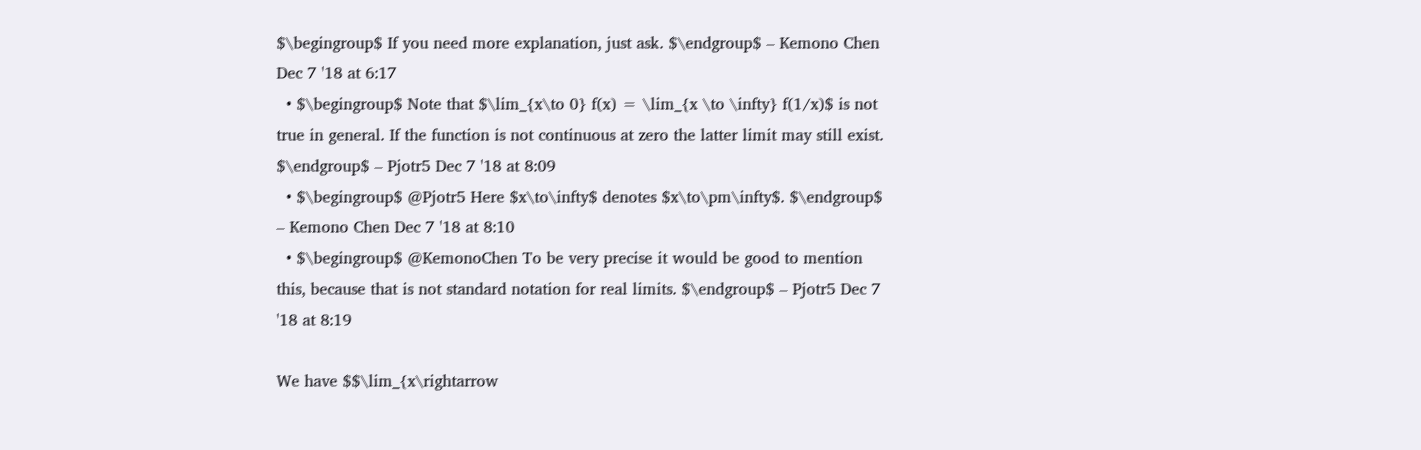$\begingroup$ If you need more explanation, just ask. $\endgroup$ – Kemono Chen Dec 7 '18 at 6:17
  • $\begingroup$ Note that $\lim_{x\to 0} f(x) = \lim_{x \to \infty} f(1/x)$ is not true in general. If the function is not continuous at zero the latter limit may still exist. $\endgroup$ – Pjotr5 Dec 7 '18 at 8:09
  • $\begingroup$ @Pjotr5 Here $x\to\infty$ denotes $x\to\pm\infty$. $\endgroup$ – Kemono Chen Dec 7 '18 at 8:10
  • $\begingroup$ @KemonoChen To be very precise it would be good to mention this, because that is not standard notation for real limits. $\endgroup$ – Pjotr5 Dec 7 '18 at 8:19

We have $$\lim_{x\rightarrow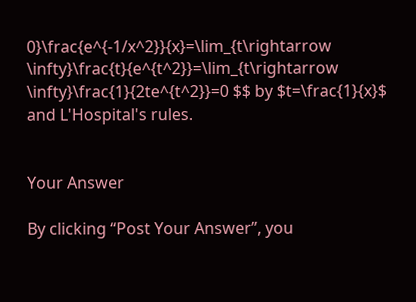0}\frac{e^{-1/x^2}}{x}=\lim_{t\rightarrow \infty}\frac{t}{e^{t^2}}=\lim_{t\rightarrow \infty}\frac{1}{2te^{t^2}}=0 $$ by $t=\frac{1}{x}$ and L'Hospital's rules.


Your Answer

By clicking “Post Your Answer”, you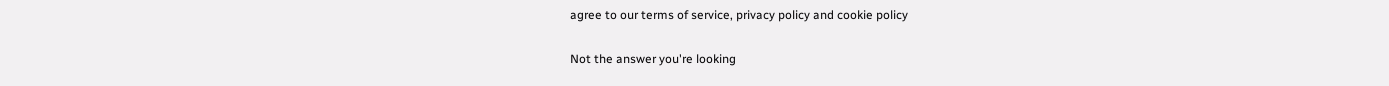agree to our terms of service, privacy policy and cookie policy

Not the answer you're looking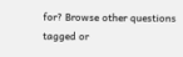for? Browse other questions tagged or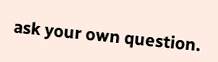ask your own question.